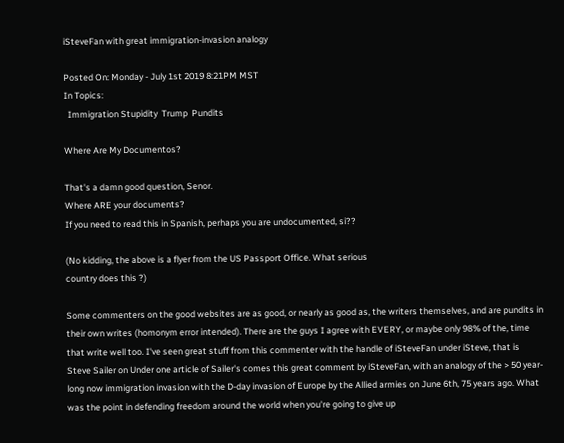iSteveFan with great immigration-invasion analogy

Posted On: Monday - July 1st 2019 8:21PM MST
In Topics:
  Immigration Stupidity  Trump  Pundits

Where Are My Documentos?

That's a damn good question, Senor.
Where ARE your documents?
If you need to read this in Spanish, perhaps you are undocumented, si??

(No kidding, the above is a flyer from the US Passport Office. What serious
country does this ?)

Some commenters on the good websites are as good, or nearly as good as, the writers themselves, and are pundits in their own writes (homonym error intended). There are the guys I agree with EVERY, or maybe only 98% of the, time that write well too. I've seen great stuff from this commenter with the handle of iSteveFan under iSteve, that is Steve Sailer on Under one article of Sailer's comes this great comment by iSteveFan, with an analogy of the > 50 year-long now immigration invasion with the D-day invasion of Europe by the Allied armies on June 6th, 75 years ago. What was the point in defending freedom around the world when you're going to give up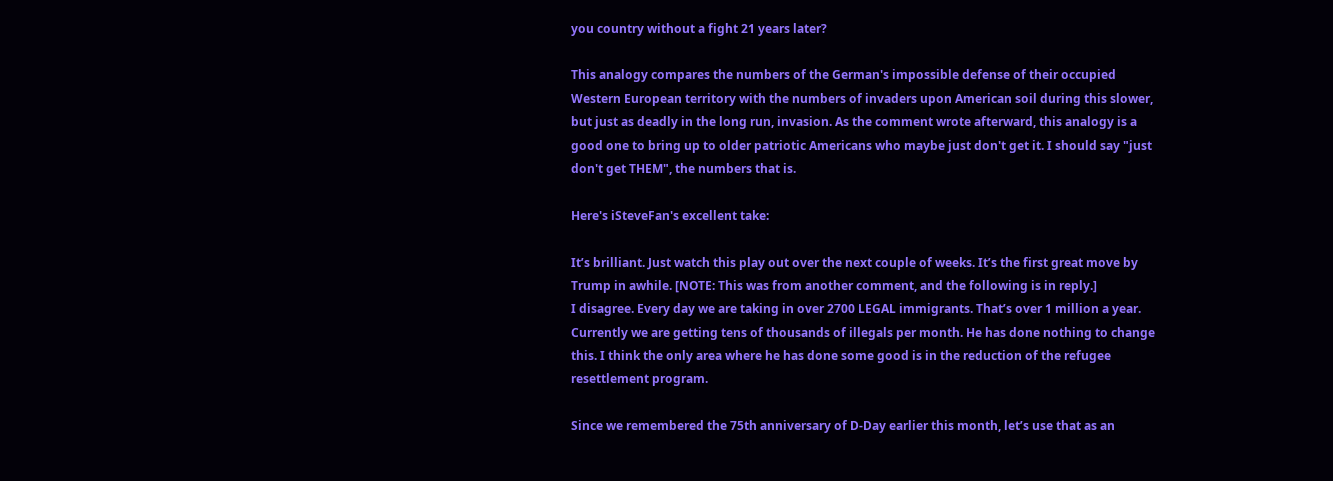you country without a fight 21 years later?

This analogy compares the numbers of the German's impossible defense of their occupied Western European territory with the numbers of invaders upon American soil during this slower, but just as deadly in the long run, invasion. As the comment wrote afterward, this analogy is a good one to bring up to older patriotic Americans who maybe just don't get it. I should say "just don't get THEM", the numbers that is.

Here's iSteveFan's excellent take:

It’s brilliant. Just watch this play out over the next couple of weeks. It’s the first great move by Trump in awhile. [NOTE: This was from another comment, and the following is in reply.]
I disagree. Every day we are taking in over 2700 LEGAL immigrants. That’s over 1 million a year. Currently we are getting tens of thousands of illegals per month. He has done nothing to change this. I think the only area where he has done some good is in the reduction of the refugee resettlement program.

Since we remembered the 75th anniversary of D-Day earlier this month, let’s use that as an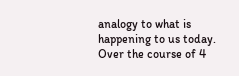analogy to what is happening to us today. Over the course of 4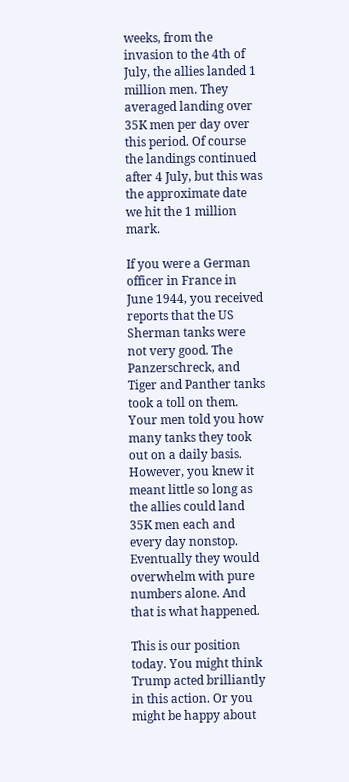weeks, from the invasion to the 4th of July, the allies landed 1 million men. They averaged landing over 35K men per day over this period. Of course the landings continued after 4 July, but this was the approximate date we hit the 1 million mark.

If you were a German officer in France in June 1944, you received reports that the US Sherman tanks were not very good. The Panzerschreck, and Tiger and Panther tanks took a toll on them. Your men told you how many tanks they took out on a daily basis. However, you knew it meant little so long as the allies could land 35K men each and every day nonstop. Eventually they would overwhelm with pure numbers alone. And that is what happened.

This is our position today. You might think Trump acted brilliantly in this action. Or you might be happy about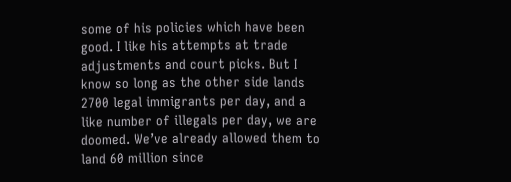some of his policies which have been good. I like his attempts at trade adjustments and court picks. But I know so long as the other side lands 2700 legal immigrants per day, and a like number of illegals per day, we are doomed. We’ve already allowed them to land 60 million since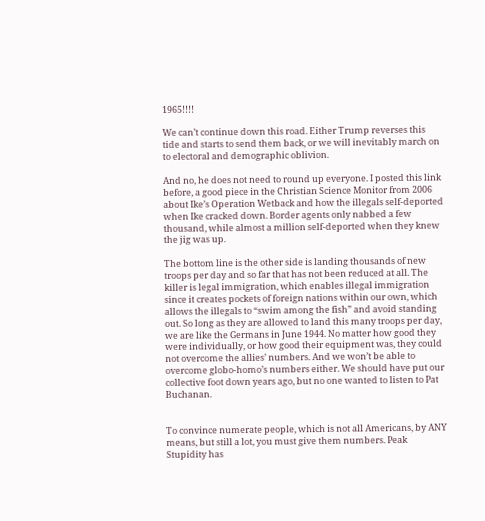1965!!!!

We can’t continue down this road. Either Trump reverses this tide and starts to send them back, or we will inevitably march on to electoral and demographic oblivion.

And no, he does not need to round up everyone. I posted this link before, a good piece in the Christian Science Monitor from 2006 about Ike’s Operation Wetback and how the illegals self-deported when Ike cracked down. Border agents only nabbed a few thousand, while almost a million self-deported when they knew the jig was up.

The bottom line is the other side is landing thousands of new troops per day and so far that has not been reduced at all. The killer is legal immigration, which enables illegal immigration since it creates pockets of foreign nations within our own, which allows the illegals to “swim among the fish” and avoid standing out. So long as they are allowed to land this many troops per day, we are like the Germans in June 1944. No matter how good they were individually, or how good their equipment was, they could not overcome the allies’ numbers. And we won’t be able to overcome globo-homo’s numbers either. We should have put our collective foot down years ago, but no one wanted to listen to Pat Buchanan.


To convince numerate people, which is not all Americans, by ANY means, but still a lot, you must give them numbers. Peak Stupidity has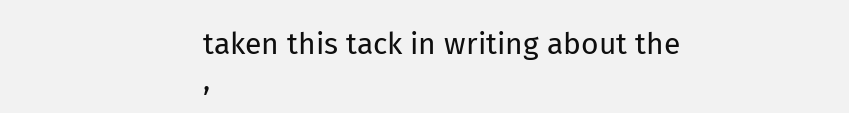taken this tack in writing about the ,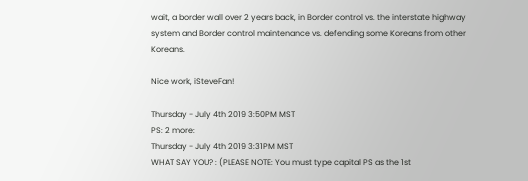wait, a border wall over 2 years back, in Border control vs. the interstate highway system and Border control maintenance vs. defending some Koreans from other Koreans.

Nice work, iSteveFan!

Thursday - July 4th 2019 3:50PM MST
PS: 2 more:
Thursday - July 4th 2019 3:31PM MST
WHAT SAY YOU? : (PLEASE NOTE: You must type capital PS as the 1st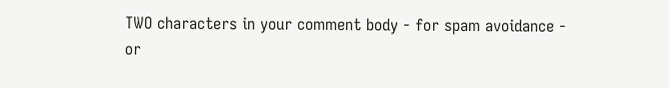TWO characters in your comment body - for spam avoidance - or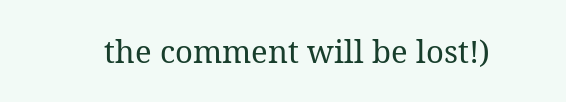the comment will be lost!)